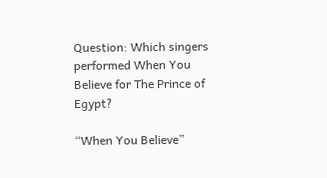Question: Which singers performed When You Believe for The Prince of Egypt?

“When You Believe”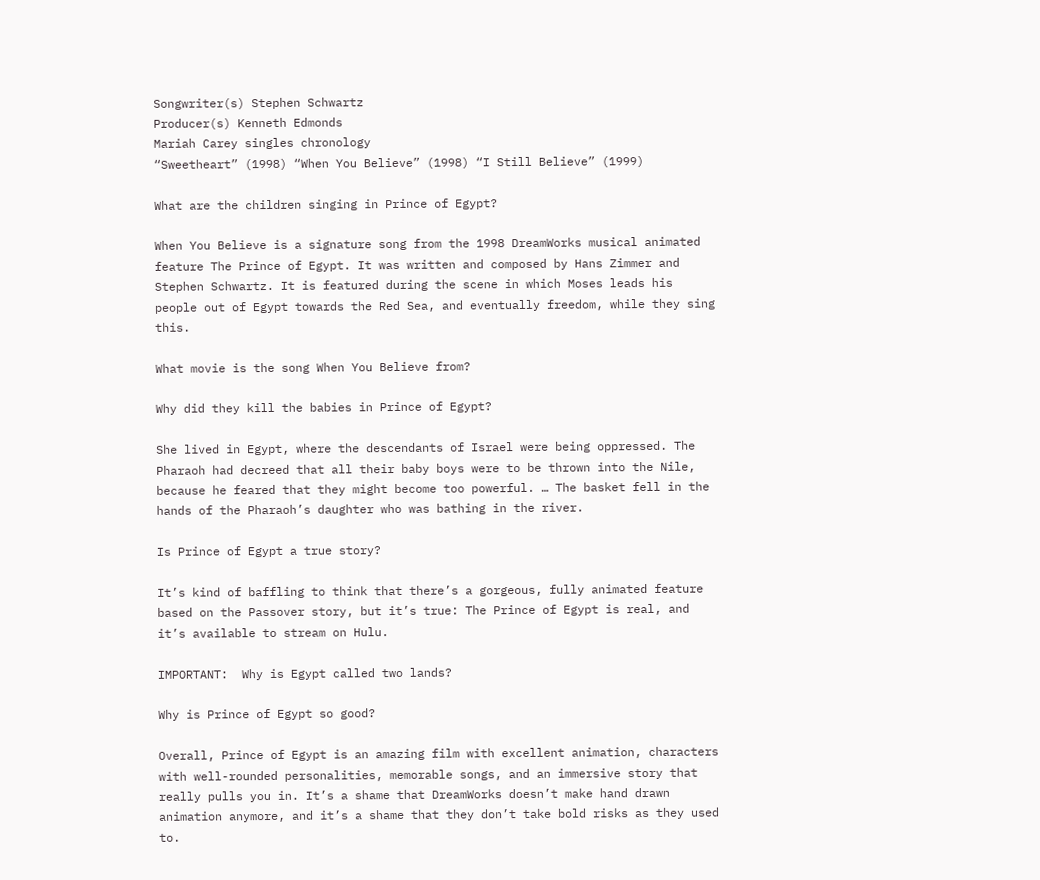Songwriter(s) Stephen Schwartz
Producer(s) Kenneth Edmonds
Mariah Carey singles chronology
“Sweetheart” (1998) “When You Believe” (1998) “I Still Believe” (1999)

What are the children singing in Prince of Egypt?

When You Believe is a signature song from the 1998 DreamWorks musical animated feature The Prince of Egypt. It was written and composed by Hans Zimmer and Stephen Schwartz. It is featured during the scene in which Moses leads his people out of Egypt towards the Red Sea, and eventually freedom, while they sing this.

What movie is the song When You Believe from?

Why did they kill the babies in Prince of Egypt?

She lived in Egypt, where the descendants of Israel were being oppressed. The Pharaoh had decreed that all their baby boys were to be thrown into the Nile, because he feared that they might become too powerful. … The basket fell in the hands of the Pharaoh’s daughter who was bathing in the river.

Is Prince of Egypt a true story?

It’s kind of baffling to think that there’s a gorgeous, fully animated feature based on the Passover story, but it’s true: The Prince of Egypt is real, and it’s available to stream on Hulu.

IMPORTANT:  Why is Egypt called two lands?

Why is Prince of Egypt so good?

Overall, Prince of Egypt is an amazing film with excellent animation, characters with well-rounded personalities, memorable songs, and an immersive story that really pulls you in. It’s a shame that DreamWorks doesn’t make hand drawn animation anymore, and it’s a shame that they don’t take bold risks as they used to.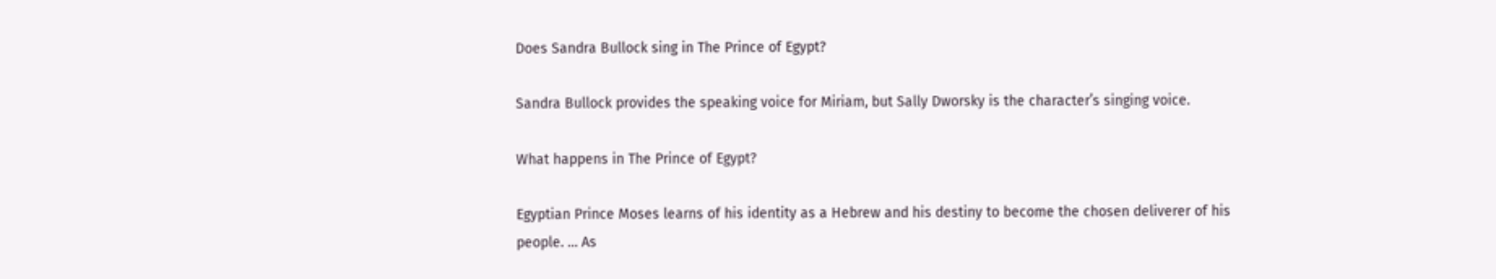Does Sandra Bullock sing in The Prince of Egypt?

Sandra Bullock provides the speaking voice for Miriam, but Sally Dworsky is the character’s singing voice.

What happens in The Prince of Egypt?

Egyptian Prince Moses learns of his identity as a Hebrew and his destiny to become the chosen deliverer of his people. … As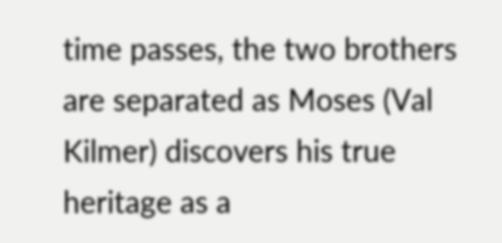time passes, the two brothers are separated as Moses (Val Kilmer) discovers his true heritage as a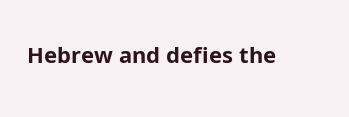Hebrew and defies the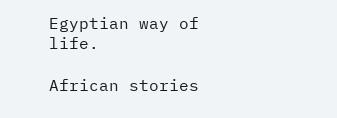Egyptian way of life.

African stories